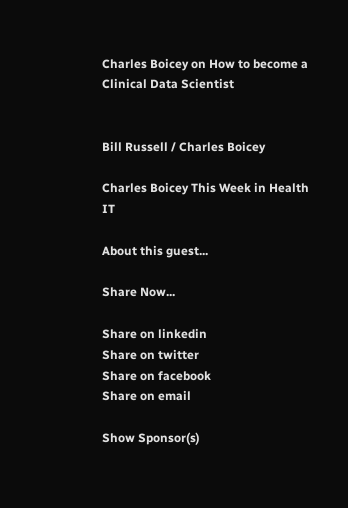Charles Boicey on How to become a Clinical Data Scientist


Bill Russell / Charles Boicey

Charles Boicey This Week in Health IT

About this guest...

Share Now...

Share on linkedin
Share on twitter
Share on facebook
Share on email

Show Sponsor(s)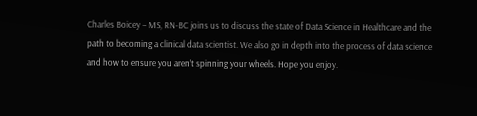Charles Boicey – MS, RN-BC joins us to discuss the state of Data Science in Healthcare and the path to becoming a clinical data scientist. We also go in depth into the process of data science and how to ensure you aren’t spinning your wheels. Hope you enjoy.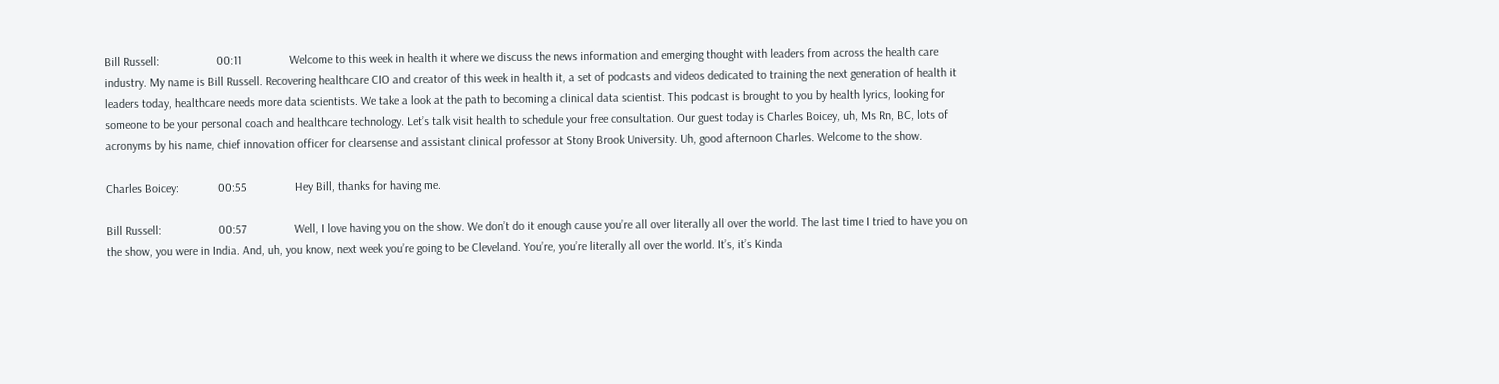Bill Russell:                   00:11                Welcome to this week in health it where we discuss the news information and emerging thought with leaders from across the health care industry. My name is Bill Russell. Recovering healthcare CIO and creator of this week in health it, a set of podcasts and videos dedicated to training the next generation of health it leaders today, healthcare needs more data scientists. We take a look at the path to becoming a clinical data scientist. This podcast is brought to you by health lyrics, looking for someone to be your personal coach and healthcare technology. Let’s talk visit health to schedule your free consultation. Our guest today is Charles Boicey, uh, Ms Rn, BC, lots of acronyms by his name, chief innovation officer for clearsense and assistant clinical professor at Stony Brook University. Uh, good afternoon Charles. Welcome to the show.

Charles Boicey:             00:55                Hey Bill, thanks for having me.

Bill Russell:                   00:57                Well, I love having you on the show. We don’t do it enough cause you’re all over literally all over the world. The last time I tried to have you on the show, you were in India. And, uh, you know, next week you’re going to be Cleveland. You’re, you’re literally all over the world. It’s, it’s Kinda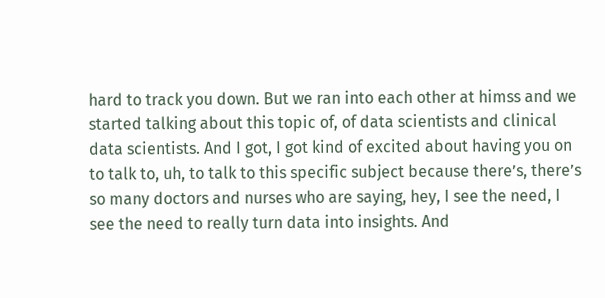hard to track you down. But we ran into each other at himss and we started talking about this topic of, of data scientists and clinical data scientists. And I got, I got kind of excited about having you on to talk to, uh, to talk to this specific subject because there’s, there’s so many doctors and nurses who are saying, hey, I see the need, I see the need to really turn data into insights. And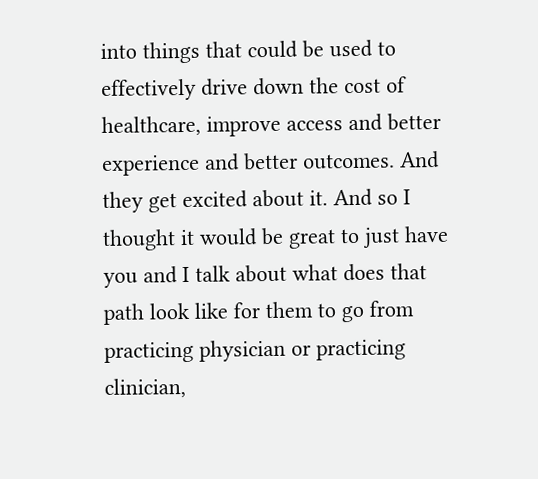into things that could be used to effectively drive down the cost of healthcare, improve access and better experience and better outcomes. And they get excited about it. And so I thought it would be great to just have you and I talk about what does that path look like for them to go from practicing physician or practicing clinician,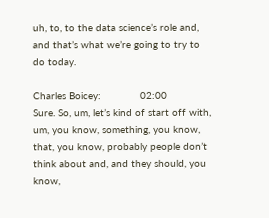uh, to, to the data science’s role and, and that’s what we’re going to try to do today.

Charles Boicey:             02:00                Sure. So, um, let’s kind of start off with, um, you know, something, you know, that, you know, probably people don’t think about and, and they should, you know,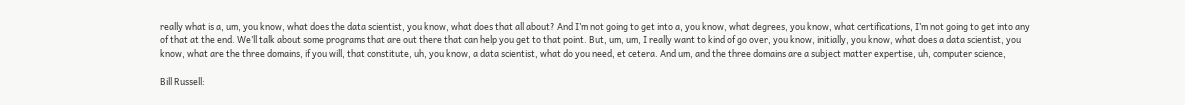really what is a, um, you know, what does the data scientist, you know, what does that all about? And I’m not going to get into a, you know, what degrees, you know, what certifications, I’m not going to get into any of that at the end. We’ll talk about some programs that are out there that can help you get to that point. But, um, um, I really want to kind of go over, you know, initially, you know, what does a data scientist, you know, what are the three domains, if you will, that constitute, uh, you know, a data scientist, what do you need, et cetera. And um, and the three domains are a subject matter expertise, uh, computer science,

Bill Russell: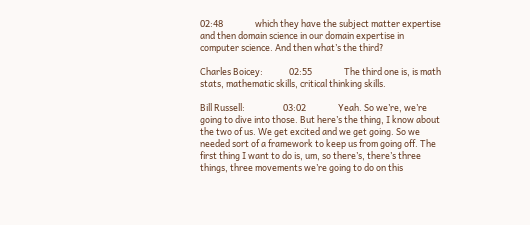02:48                which they have the subject matter expertise and then domain science in our domain expertise in computer science. And then what’s the third?

Charles Boicey:             02:55                The third one is, is math stats, mathematic skills, critical thinking skills.

Bill Russell:                   03:02                Yeah. So we’re, we’re going to dive into those. But here’s the thing, I know about the two of us. We get excited and we get going. So we needed sort of a framework to keep us from going off. The first thing I want to do is, um, so there’s, there’s three things, three movements we’re going to do on this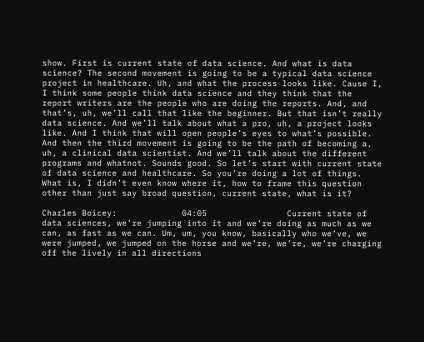show. First is current state of data science. And what is data science? The second movement is going to be a typical data science project in healthcare. Uh, and what the process looks like. Cause I, I think some people think data science and they think that the report writers are the people who are doing the reports. And, and that’s, uh, we’ll call that like the beginner. But that isn’t really data science. And we’ll talk about what a pro, uh, a project looks like. And I think that will open people’s eyes to what’s possible. And then the third movement is going to be the path of becoming a, uh, a clinical data scientist. And we’ll talk about the different programs and whatnot. Sounds good. So let’s start with current state of data science and healthcare. So you’re doing a lot of things. What is, I didn’t even know where it, how to frame this question other than just say broad question, current state, what is it?

Charles Boicey:             04:05                Current state of data sciences, we’re jumping into it and we’re doing as much as we can, as fast as we can. Um, um, you know, basically who we’ve, we were jumped, we jumped on the horse and we’re, we’re, we’re charging off the lively in all directions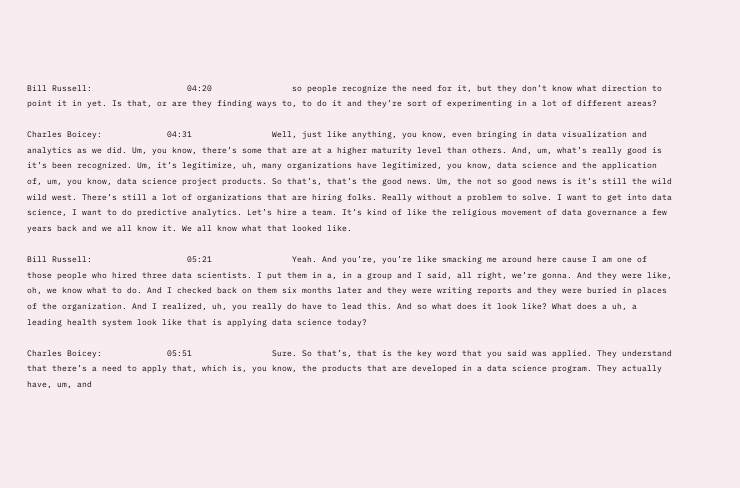Bill Russell:                   04:20                so people recognize the need for it, but they don’t know what direction to point it in yet. Is that, or are they finding ways to, to do it and they’re sort of experimenting in a lot of different areas?

Charles Boicey:             04:31                Well, just like anything, you know, even bringing in data visualization and analytics as we did. Um, you know, there’s some that are at a higher maturity level than others. And, um, what’s really good is it’s been recognized. Um, it’s legitimize, uh, many organizations have legitimized, you know, data science and the application of, um, you know, data science project products. So that’s, that’s the good news. Um, the not so good news is it’s still the wild wild west. There’s still a lot of organizations that are hiring folks. Really without a problem to solve. I want to get into data science, I want to do predictive analytics. Let’s hire a team. It’s kind of like the religious movement of data governance a few years back and we all know it. We all know what that looked like.

Bill Russell:                   05:21                Yeah. And you’re, you’re like smacking me around here cause I am one of those people who hired three data scientists. I put them in a, in a group and I said, all right, we’re gonna. And they were like, oh, we know what to do. And I checked back on them six months later and they were writing reports and they were buried in places of the organization. And I realized, uh, you really do have to lead this. And so what does it look like? What does a uh, a leading health system look like that is applying data science today?

Charles Boicey:             05:51                Sure. So that’s, that is the key word that you said was applied. They understand that there’s a need to apply that, which is, you know, the products that are developed in a data science program. They actually have, um, and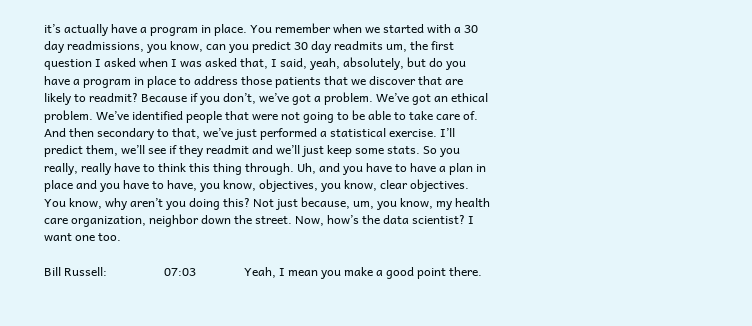it’s actually have a program in place. You remember when we started with a 30 day readmissions, you know, can you predict 30 day readmits um, the first question I asked when I was asked that, I said, yeah, absolutely, but do you have a program in place to address those patients that we discover that are likely to readmit? Because if you don’t, we’ve got a problem. We’ve got an ethical problem. We’ve identified people that were not going to be able to take care of. And then secondary to that, we’ve just performed a statistical exercise. I’ll predict them, we’ll see if they readmit and we’ll just keep some stats. So you really, really have to think this thing through. Uh, and you have to have a plan in place and you have to have, you know, objectives, you know, clear objectives. You know, why aren’t you doing this? Not just because, um, you know, my health care organization, neighbor down the street. Now, how’s the data scientist? I want one too.

Bill Russell:                   07:03                Yeah, I mean you make a good point there.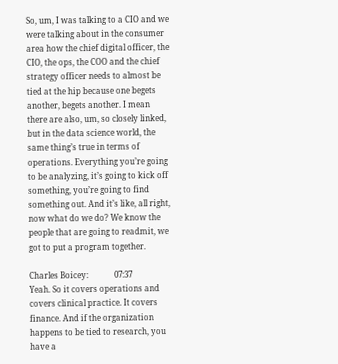So, um, I was talking to a CIO and we were talking about in the consumer area how the chief digital officer, the CIO, the ops, the COO and the chief strategy officer needs to almost be tied at the hip because one begets another, begets another. I mean there are also, um, so closely linked, but in the data science world, the same thing’s true in terms of operations. Everything you’re going to be analyzing, it’s going to kick off something, you’re going to find something out. And it’s like, all right, now what do we do? We know the people that are going to readmit, we got to put a program together.

Charles Boicey:             07:37                Yeah. So it covers operations and covers clinical practice. It covers finance. And if the organization happens to be tied to research, you have a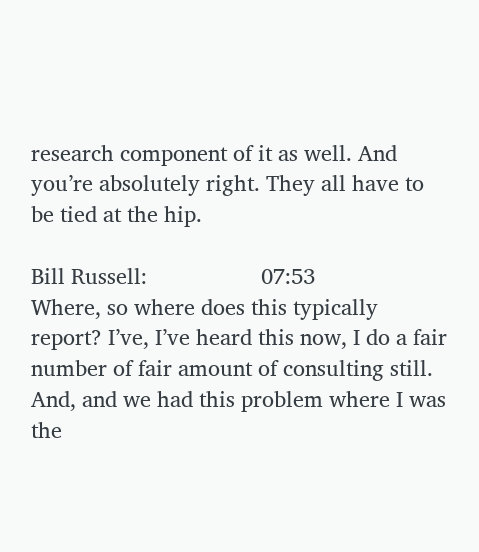research component of it as well. And you’re absolutely right. They all have to be tied at the hip.

Bill Russell:                   07:53                Where, so where does this typically report? I’ve, I’ve heard this now, I do a fair number of fair amount of consulting still. And, and we had this problem where I was the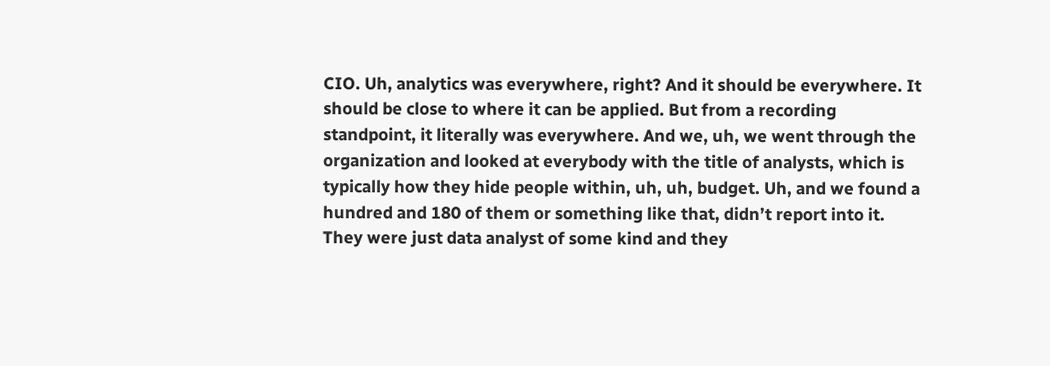CIO. Uh, analytics was everywhere, right? And it should be everywhere. It should be close to where it can be applied. But from a recording standpoint, it literally was everywhere. And we, uh, we went through the organization and looked at everybody with the title of analysts, which is typically how they hide people within, uh, uh, budget. Uh, and we found a hundred and 180 of them or something like that, didn’t report into it. They were just data analyst of some kind and they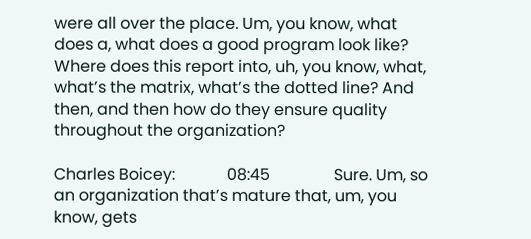were all over the place. Um, you know, what does a, what does a good program look like? Where does this report into, uh, you know, what, what’s the matrix, what’s the dotted line? And then, and then how do they ensure quality throughout the organization?

Charles Boicey:             08:45                Sure. Um, so an organization that’s mature that, um, you know, gets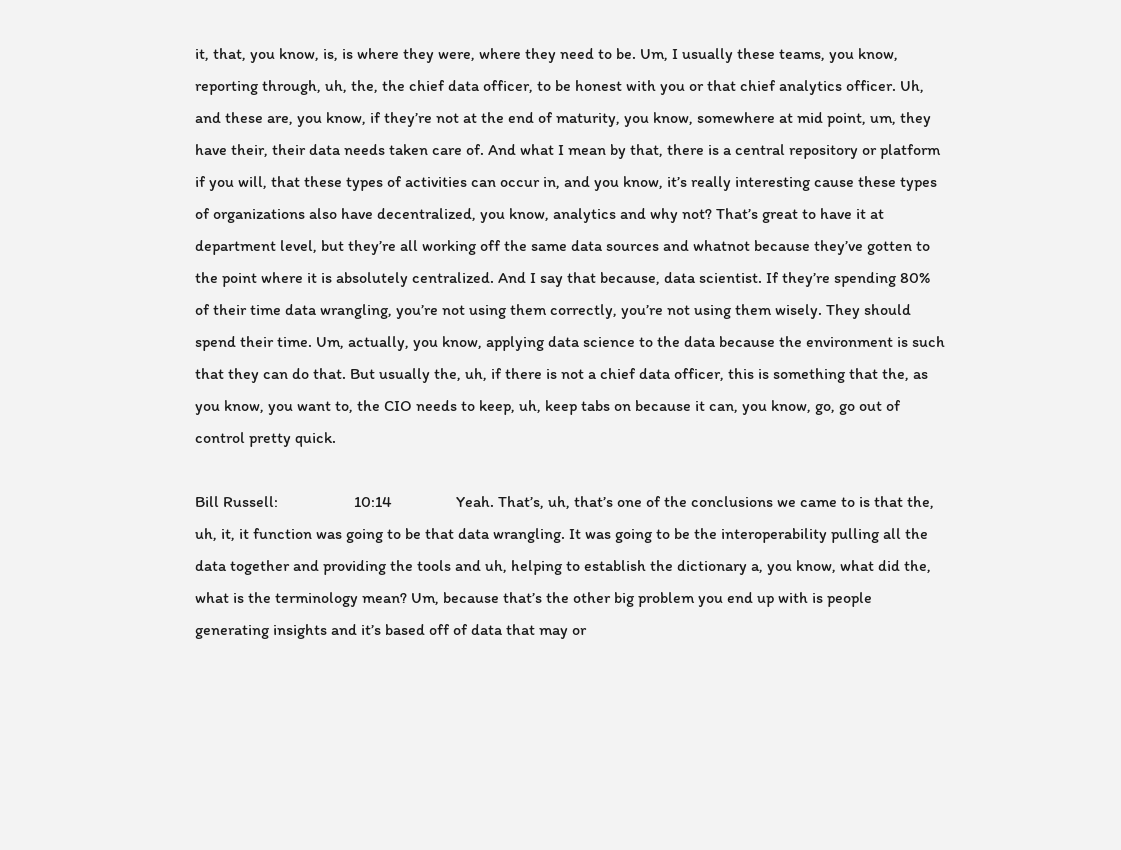it, that, you know, is, is where they were, where they need to be. Um, I usually these teams, you know, reporting through, uh, the, the chief data officer, to be honest with you or that chief analytics officer. Uh, and these are, you know, if they’re not at the end of maturity, you know, somewhere at mid point, um, they have their, their data needs taken care of. And what I mean by that, there is a central repository or platform if you will, that these types of activities can occur in, and you know, it’s really interesting cause these types of organizations also have decentralized, you know, analytics and why not? That’s great to have it at department level, but they’re all working off the same data sources and whatnot because they’ve gotten to the point where it is absolutely centralized. And I say that because, data scientist. If they’re spending 80% of their time data wrangling, you’re not using them correctly, you’re not using them wisely. They should spend their time. Um, actually, you know, applying data science to the data because the environment is such that they can do that. But usually the, uh, if there is not a chief data officer, this is something that the, as you know, you want to, the CIO needs to keep, uh, keep tabs on because it can, you know, go, go out of control pretty quick.

Bill Russell:                   10:14                Yeah. That’s, uh, that’s one of the conclusions we came to is that the, uh, it, it function was going to be that data wrangling. It was going to be the interoperability pulling all the data together and providing the tools and uh, helping to establish the dictionary a, you know, what did the, what is the terminology mean? Um, because that’s the other big problem you end up with is people generating insights and it’s based off of data that may or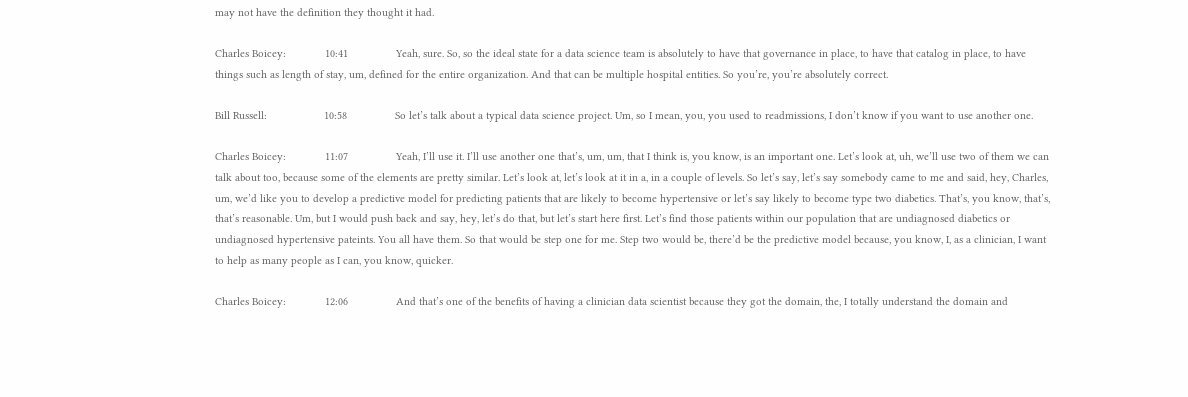may not have the definition they thought it had.

Charles Boicey:             10:41                Yeah, sure. So, so the ideal state for a data science team is absolutely to have that governance in place, to have that catalog in place, to have things such as length of stay, um, defined for the entire organization. And that can be multiple hospital entities. So you’re, you’re absolutely correct.

Bill Russell:                   10:58                So let’s talk about a typical data science project. Um, so I mean, you, you used to readmissions, I don’t know if you want to use another one.

Charles Boicey:             11:07                Yeah, I’ll use it. I’ll use another one that’s, um, um, that I think is, you know, is an important one. Let’s look at, uh, we’ll use two of them we can talk about too, because some of the elements are pretty similar. Let’s look at, let’s look at it in a, in a couple of levels. So let’s say, let’s say somebody came to me and said, hey, Charles, um, we’d like you to develop a predictive model for predicting patients that are likely to become hypertensive or let’s say likely to become type two diabetics. That’s, you know, that’s, that’s reasonable. Um, but I would push back and say, hey, let’s do that, but let’s start here first. Let’s find those patients within our population that are undiagnosed diabetics or undiagnosed hypertensive pateints. You all have them. So that would be step one for me. Step two would be, there’d be the predictive model because, you know, I, as a clinician, I want to help as many people as I can, you know, quicker.

Charles Boicey:             12:06                And that’s one of the benefits of having a clinician data scientist because they got the domain, the, I totally understand the domain and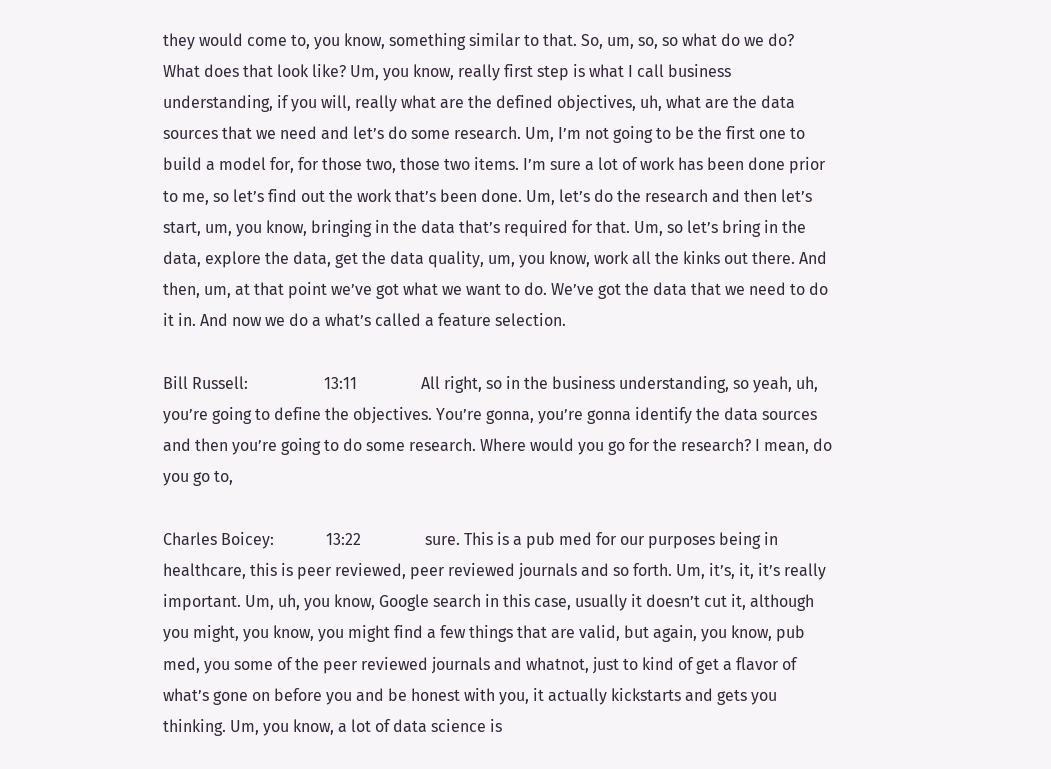they would come to, you know, something similar to that. So, um, so, so what do we do? What does that look like? Um, you know, really first step is what I call business understanding, if you will, really what are the defined objectives, uh, what are the data sources that we need and let’s do some research. Um, I’m not going to be the first one to build a model for, for those two, those two items. I’m sure a lot of work has been done prior to me, so let’s find out the work that’s been done. Um, let’s do the research and then let’s start, um, you know, bringing in the data that’s required for that. Um, so let’s bring in the data, explore the data, get the data quality, um, you know, work all the kinks out there. And then, um, at that point we’ve got what we want to do. We’ve got the data that we need to do it in. And now we do a what’s called a feature selection.

Bill Russell:                   13:11                All right, so in the business understanding, so yeah, uh, you’re going to define the objectives. You’re gonna, you’re gonna identify the data sources and then you’re going to do some research. Where would you go for the research? I mean, do you go to,

Charles Boicey:             13:22                sure. This is a pub med for our purposes being in healthcare, this is peer reviewed, peer reviewed journals and so forth. Um, it’s, it, it’s really important. Um, uh, you know, Google search in this case, usually it doesn’t cut it, although you might, you know, you might find a few things that are valid, but again, you know, pub med, you some of the peer reviewed journals and whatnot, just to kind of get a flavor of what’s gone on before you and be honest with you, it actually kickstarts and gets you thinking. Um, you know, a lot of data science is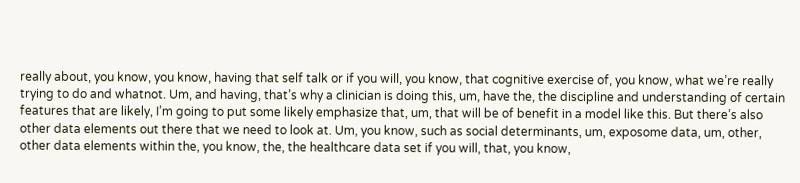really about, you know, you know, having that self talk or if you will, you know, that cognitive exercise of, you know, what we’re really trying to do and whatnot. Um, and having, that’s why a clinician is doing this, um, have the, the discipline and understanding of certain features that are likely, I’m going to put some likely emphasize that, um, that will be of benefit in a model like this. But there’s also other data elements out there that we need to look at. Um, you know, such as social determinants, um, exposome data, um, other, other data elements within the, you know, the, the healthcare data set if you will, that, you know,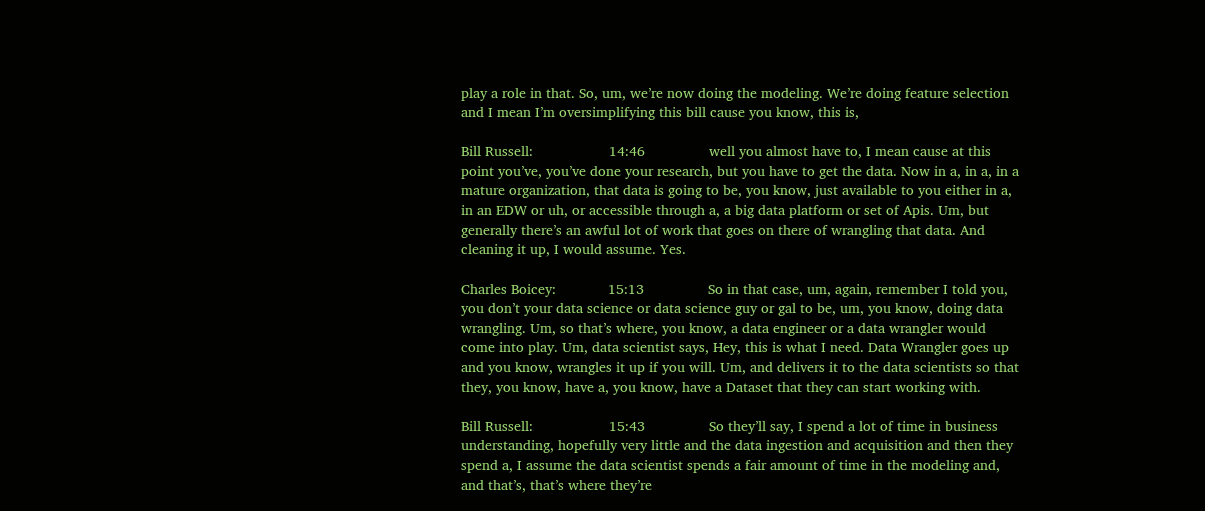play a role in that. So, um, we’re now doing the modeling. We’re doing feature selection and I mean I’m oversimplifying this bill cause you know, this is,

Bill Russell:                   14:46                well you almost have to, I mean cause at this point you’ve, you’ve done your research, but you have to get the data. Now in a, in a, in a mature organization, that data is going to be, you know, just available to you either in a, in an EDW or uh, or accessible through a, a big data platform or set of Apis. Um, but generally there’s an awful lot of work that goes on there of wrangling that data. And cleaning it up, I would assume. Yes.

Charles Boicey:             15:13                So in that case, um, again, remember I told you, you don’t your data science or data science guy or gal to be, um, you know, doing data wrangling. Um, so that’s where, you know, a data engineer or a data wrangler would come into play. Um, data scientist says, Hey, this is what I need. Data Wrangler goes up and you know, wrangles it up if you will. Um, and delivers it to the data scientists so that they, you know, have a, you know, have a Dataset that they can start working with.

Bill Russell:                   15:43                So they’ll say, I spend a lot of time in business understanding, hopefully very little and the data ingestion and acquisition and then they spend a, I assume the data scientist spends a fair amount of time in the modeling and, and that’s, that’s where they’re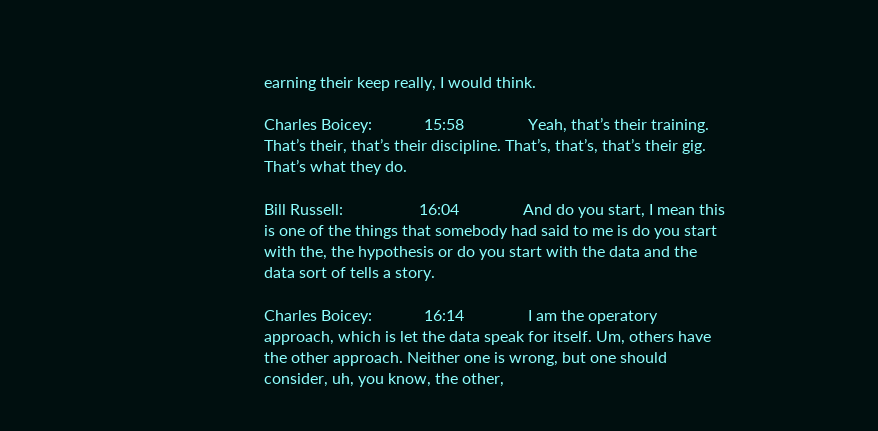earning their keep really, I would think.

Charles Boicey:             15:58                Yeah, that’s their training. That’s their, that’s their discipline. That’s, that’s, that’s their gig. That’s what they do.

Bill Russell:                   16:04                And do you start, I mean this is one of the things that somebody had said to me is do you start with the, the hypothesis or do you start with the data and the data sort of tells a story.

Charles Boicey:             16:14                I am the operatory approach, which is let the data speak for itself. Um, others have the other approach. Neither one is wrong, but one should consider, uh, you know, the other,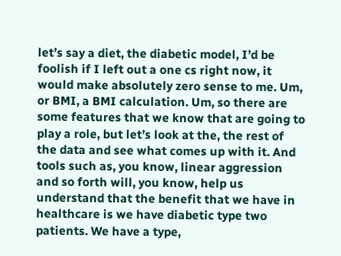let’s say a diet, the diabetic model, I’d be foolish if I left out a one cs right now, it would make absolutely zero sense to me. Um, or BMI, a BMI calculation. Um, so there are some features that we know that are going to play a role, but let’s look at the, the rest of the data and see what comes up with it. And tools such as, you know, linear aggression and so forth will, you know, help us understand that the benefit that we have in healthcare is we have diabetic type two patients. We have a type,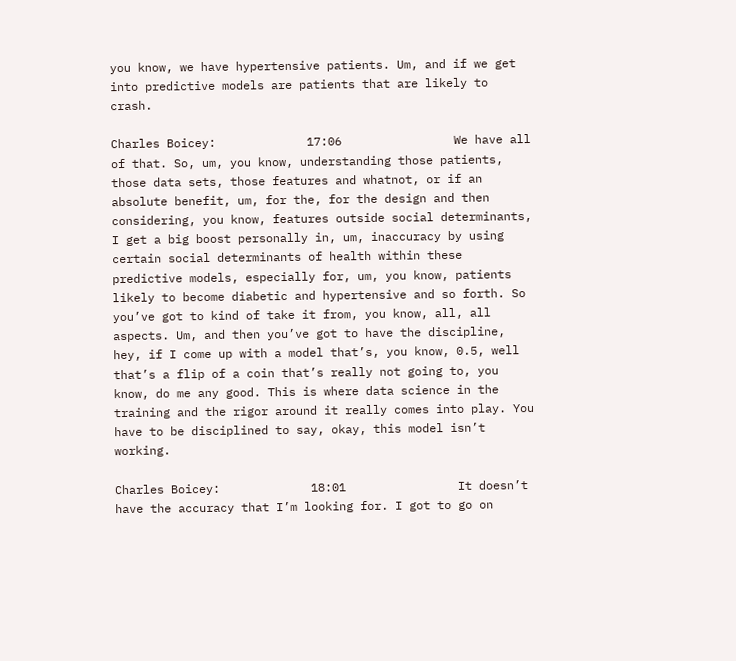you know, we have hypertensive patients. Um, and if we get into predictive models are patients that are likely to crash.

Charles Boicey:             17:06                We have all of that. So, um, you know, understanding those patients, those data sets, those features and whatnot, or if an absolute benefit, um, for the, for the design and then considering, you know, features outside social determinants, I get a big boost personally in, um, inaccuracy by using certain social determinants of health within these predictive models, especially for, um, you know, patients likely to become diabetic and hypertensive and so forth. So you’ve got to kind of take it from, you know, all, all aspects. Um, and then you’ve got to have the discipline, hey, if I come up with a model that’s, you know, 0.5, well that’s a flip of a coin that’s really not going to, you know, do me any good. This is where data science in the training and the rigor around it really comes into play. You have to be disciplined to say, okay, this model isn’t working.

Charles Boicey:             18:01                It doesn’t have the accuracy that I’m looking for. I got to go on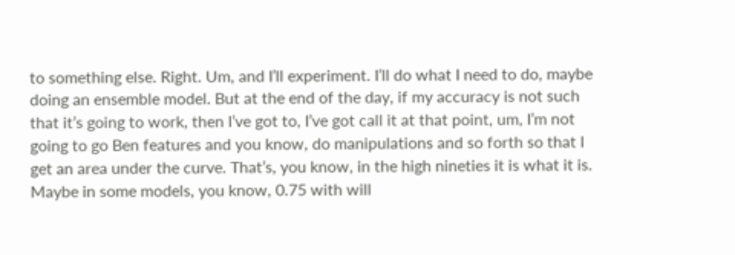to something else. Right. Um, and I’ll experiment. I’ll do what I need to do, maybe doing an ensemble model. But at the end of the day, if my accuracy is not such that it’s going to work, then I’ve got to, I’ve got call it at that point, um, I’m not going to go Ben features and you know, do manipulations and so forth so that I get an area under the curve. That’s, you know, in the high nineties it is what it is. Maybe in some models, you know, 0.75 with will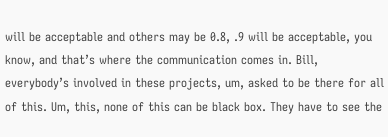will be acceptable and others may be 0.8, .9 will be acceptable, you know, and that’s where the communication comes in. Bill, everybody’s involved in these projects, um, asked to be there for all of this. Um, this, none of this can be black box. They have to see the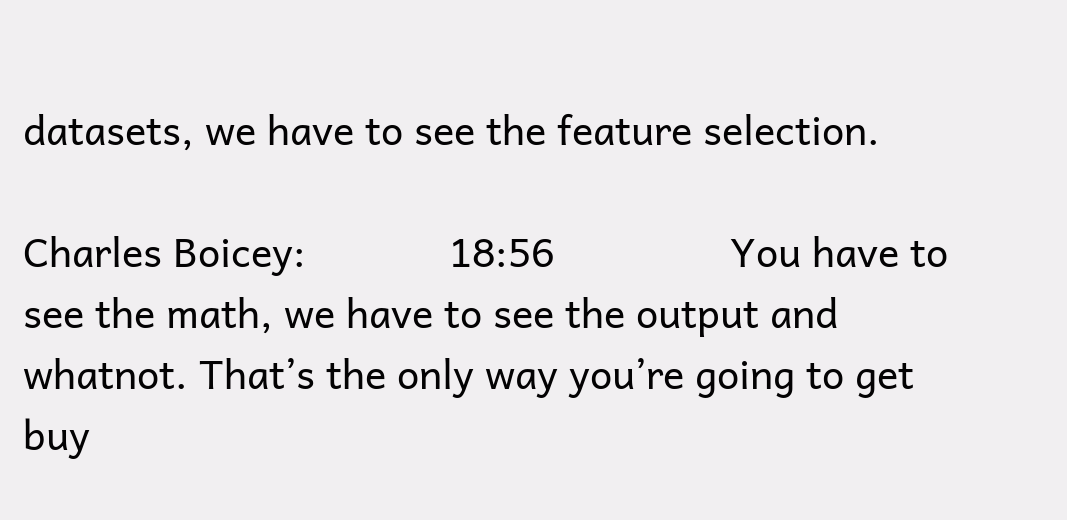datasets, we have to see the feature selection.

Charles Boicey:             18:56                You have to see the math, we have to see the output and whatnot. That’s the only way you’re going to get buy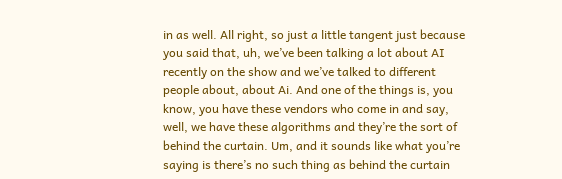in as well. All right, so just a little tangent just because you said that, uh, we’ve been talking a lot about AI recently on the show and we’ve talked to different people about, about Ai. And one of the things is, you know, you have these vendors who come in and say, well, we have these algorithms and they’re the sort of behind the curtain. Um, and it sounds like what you’re saying is there’s no such thing as behind the curtain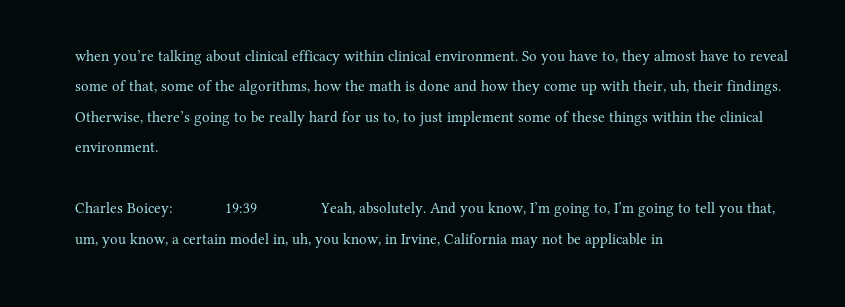when you’re talking about clinical efficacy within clinical environment. So you have to, they almost have to reveal some of that, some of the algorithms, how the math is done and how they come up with their, uh, their findings. Otherwise, there’s going to be really hard for us to, to just implement some of these things within the clinical environment.

Charles Boicey:             19:39                Yeah, absolutely. And you know, I’m going to, I’m going to tell you that, um, you know, a certain model in, uh, you know, in Irvine, California may not be applicable in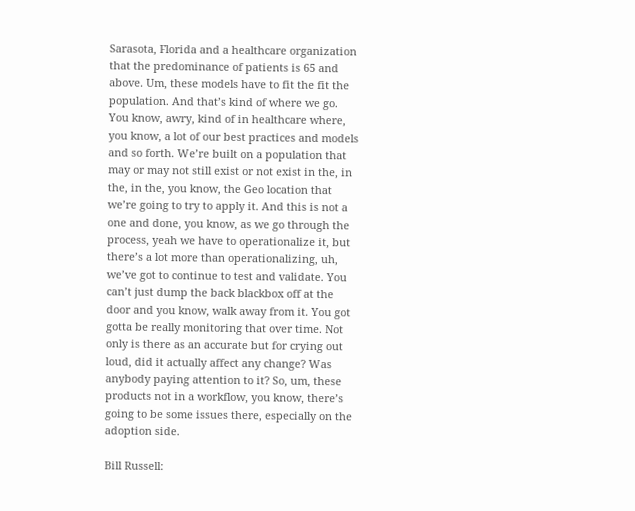Sarasota, Florida and a healthcare organization that the predominance of patients is 65 and above. Um, these models have to fit the fit the population. And that’s kind of where we go. You know, awry, kind of in healthcare where, you know, a lot of our best practices and models and so forth. We’re built on a population that may or may not still exist or not exist in the, in the, in the, you know, the Geo location that we’re going to try to apply it. And this is not a one and done, you know, as we go through the process, yeah we have to operationalize it, but there’s a lot more than operationalizing, uh, we’ve got to continue to test and validate. You can’t just dump the back blackbox off at the door and you know, walk away from it. You got gotta be really monitoring that over time. Not only is there as an accurate but for crying out loud, did it actually affect any change? Was anybody paying attention to it? So, um, these products not in a workflow, you know, there’s going to be some issues there, especially on the adoption side.

Bill Russell: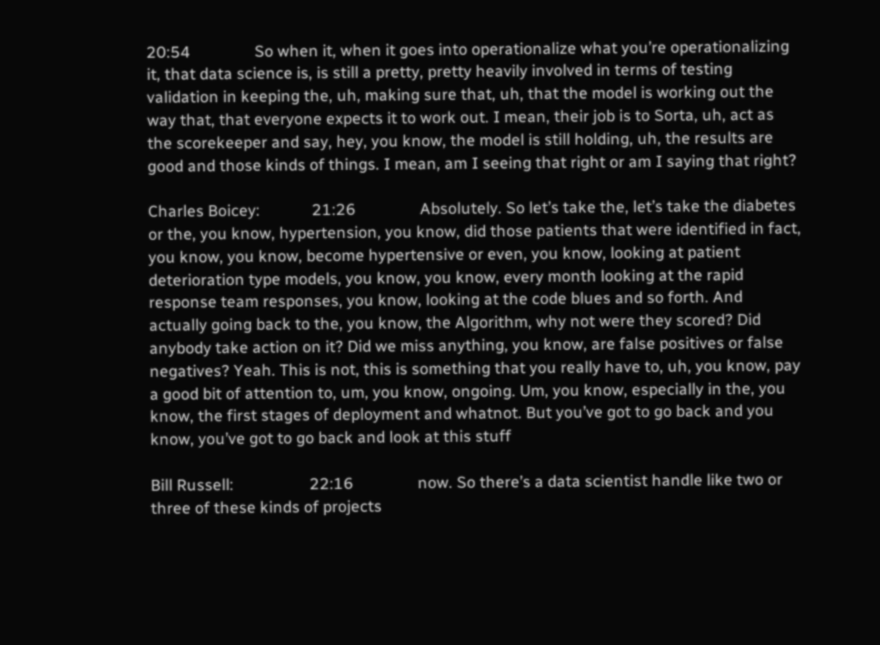20:54                So when it, when it goes into operationalize what you’re operationalizing it, that data science is, is still a pretty, pretty heavily involved in terms of testing validation in keeping the, uh, making sure that, uh, that the model is working out the way that, that everyone expects it to work out. I mean, their job is to Sorta, uh, act as the scorekeeper and say, hey, you know, the model is still holding, uh, the results are good and those kinds of things. I mean, am I seeing that right or am I saying that right?

Charles Boicey:             21:26                Absolutely. So let’s take the, let’s take the diabetes or the, you know, hypertension, you know, did those patients that were identified in fact, you know, you know, become hypertensive or even, you know, looking at patient deterioration type models, you know, you know, every month looking at the rapid response team responses, you know, looking at the code blues and so forth. And actually going back to the, you know, the Algorithm, why not were they scored? Did anybody take action on it? Did we miss anything, you know, are false positives or false negatives? Yeah. This is not, this is something that you really have to, uh, you know, pay a good bit of attention to, um, you know, ongoing. Um, you know, especially in the, you know, the first stages of deployment and whatnot. But you’ve got to go back and you know, you’ve got to go back and look at this stuff

Bill Russell:                   22:16                now. So there’s a data scientist handle like two or three of these kinds of projects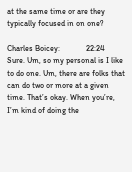at the same time or are they typically focused in on one?

Charles Boicey:             22:24                Sure. Um, so my personal is I like to do one. Um, there are folks that can do two or more at a given time. That’s okay. When you’re, I’m kind of doing the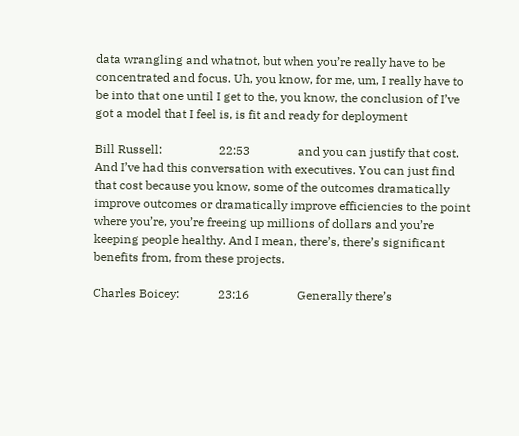data wrangling and whatnot, but when you’re really have to be concentrated and focus. Uh, you know, for me, um, I really have to be into that one until I get to the, you know, the conclusion of I’ve got a model that I feel is, is fit and ready for deployment

Bill Russell:                   22:53                and you can justify that cost. And I’ve had this conversation with executives. You can just find that cost because you know, some of the outcomes dramatically improve outcomes or dramatically improve efficiencies to the point where you’re, you’re freeing up millions of dollars and you’re keeping people healthy. And I mean, there’s, there’s significant benefits from, from these projects.

Charles Boicey:             23:16                Generally there’s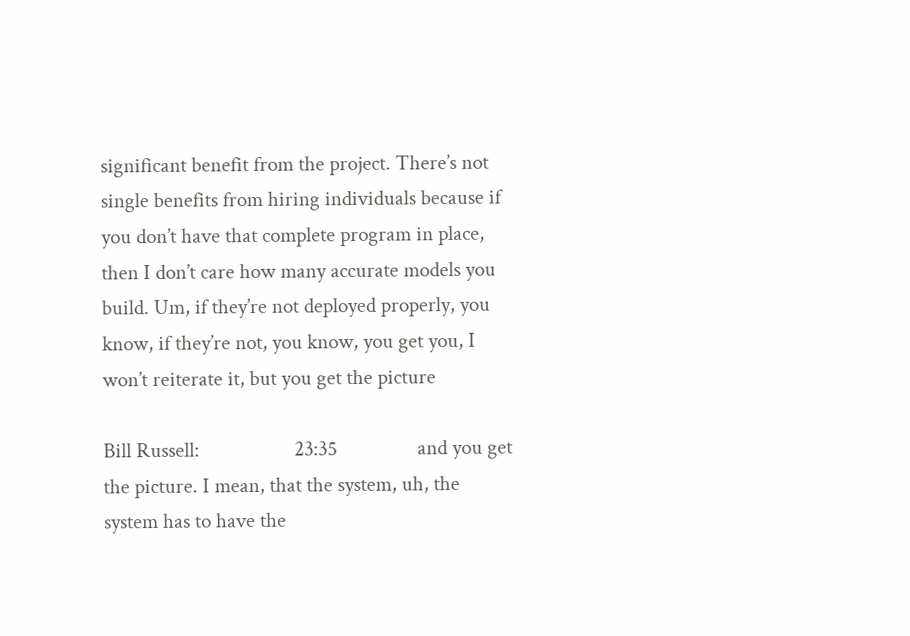significant benefit from the project. There’s not single benefits from hiring individuals because if you don’t have that complete program in place, then I don’t care how many accurate models you build. Um, if they’re not deployed properly, you know, if they’re not, you know, you get you, I won’t reiterate it, but you get the picture

Bill Russell:                   23:35                and you get the picture. I mean, that the system, uh, the system has to have the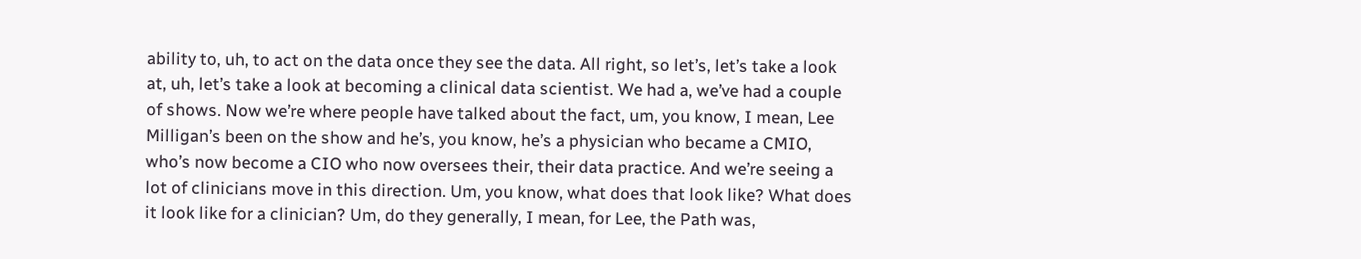ability to, uh, to act on the data once they see the data. All right, so let’s, let’s take a look at, uh, let’s take a look at becoming a clinical data scientist. We had a, we’ve had a couple of shows. Now we’re where people have talked about the fact, um, you know, I mean, Lee Milligan’s been on the show and he’s, you know, he’s a physician who became a CMIO, who’s now become a CIO who now oversees their, their data practice. And we’re seeing a lot of clinicians move in this direction. Um, you know, what does that look like? What does it look like for a clinician? Um, do they generally, I mean, for Lee, the Path was,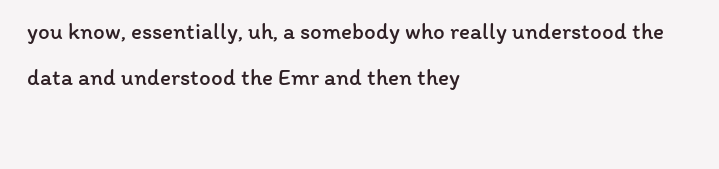you know, essentially, uh, a somebody who really understood the data and understood the Emr and then they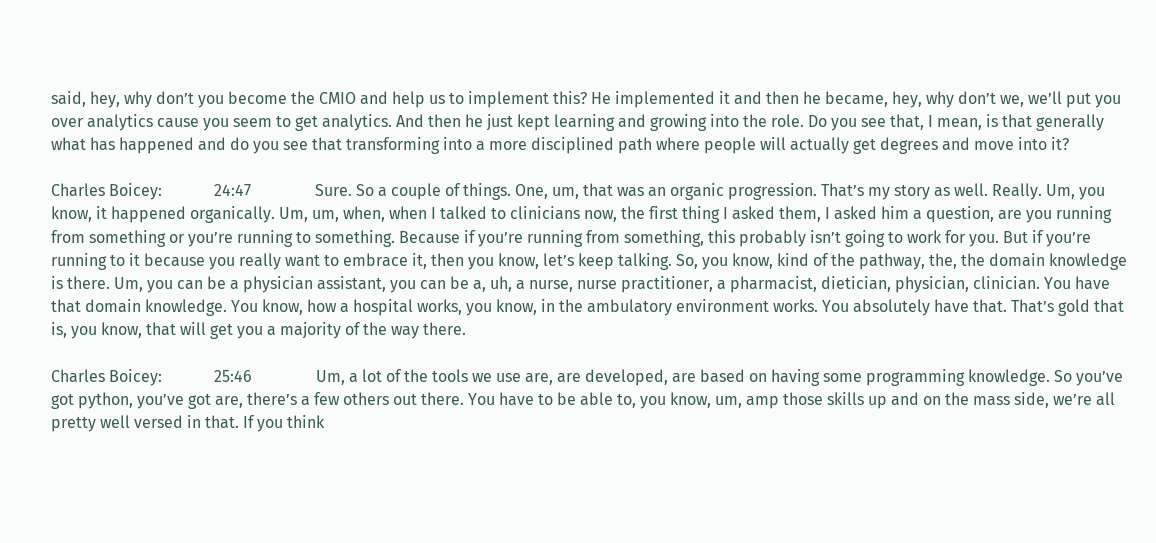said, hey, why don’t you become the CMIO and help us to implement this? He implemented it and then he became, hey, why don’t we, we’ll put you over analytics cause you seem to get analytics. And then he just kept learning and growing into the role. Do you see that, I mean, is that generally what has happened and do you see that transforming into a more disciplined path where people will actually get degrees and move into it?

Charles Boicey:             24:47                Sure. So a couple of things. One, um, that was an organic progression. That’s my story as well. Really. Um, you know, it happened organically. Um, um, when, when I talked to clinicians now, the first thing I asked them, I asked him a question, are you running from something or you’re running to something. Because if you’re running from something, this probably isn’t going to work for you. But if you’re running to it because you really want to embrace it, then you know, let’s keep talking. So, you know, kind of the pathway, the, the domain knowledge is there. Um, you can be a physician assistant, you can be a, uh, a nurse, nurse practitioner, a pharmacist, dietician, physician, clinician. You have that domain knowledge. You know, how a hospital works, you know, in the ambulatory environment works. You absolutely have that. That’s gold that is, you know, that will get you a majority of the way there.

Charles Boicey:             25:46                Um, a lot of the tools we use are, are developed, are based on having some programming knowledge. So you’ve got python, you’ve got are, there’s a few others out there. You have to be able to, you know, um, amp those skills up and on the mass side, we’re all pretty well versed in that. If you think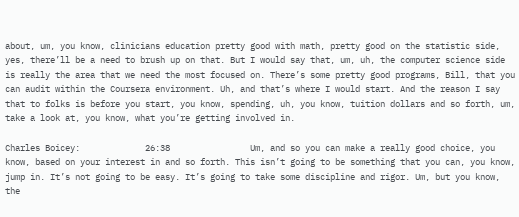about, um, you know, clinicians education pretty good with math, pretty good on the statistic side, yes, there’ll be a need to brush up on that. But I would say that, um, uh, the computer science side is really the area that we need the most focused on. There’s some pretty good programs, Bill, that you can audit within the Coursera environment. Uh, and that’s where I would start. And the reason I say that to folks is before you start, you know, spending, uh, you know, tuition dollars and so forth, um, take a look at, you know, what you’re getting involved in.

Charles Boicey:             26:38                Um, and so you can make a really good choice, you know, based on your interest in and so forth. This isn’t going to be something that you can, you know, jump in. It’s not going to be easy. It’s going to take some discipline and rigor. Um, but you know, the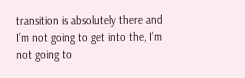transition is absolutely there and I’m not going to get into the, I’m not going to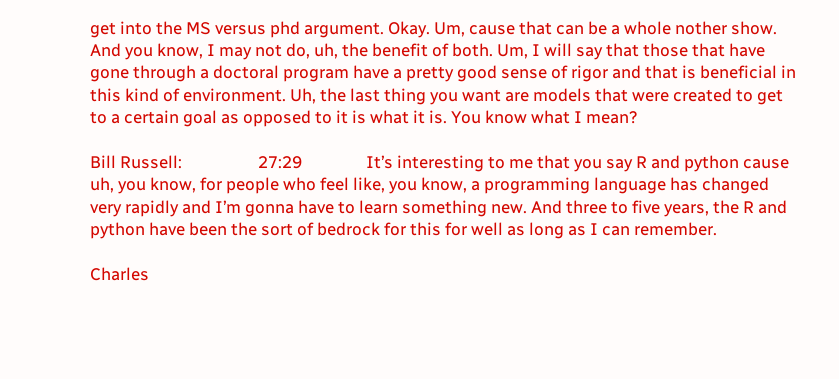get into the MS versus phd argument. Okay. Um, cause that can be a whole nother show. And you know, I may not do, uh, the benefit of both. Um, I will say that those that have gone through a doctoral program have a pretty good sense of rigor and that is beneficial in this kind of environment. Uh, the last thing you want are models that were created to get to a certain goal as opposed to it is what it is. You know what I mean?

Bill Russell:                   27:29                It’s interesting to me that you say R and python cause uh, you know, for people who feel like, you know, a programming language has changed very rapidly and I’m gonna have to learn something new. And three to five years, the R and python have been the sort of bedrock for this for well as long as I can remember.

Charles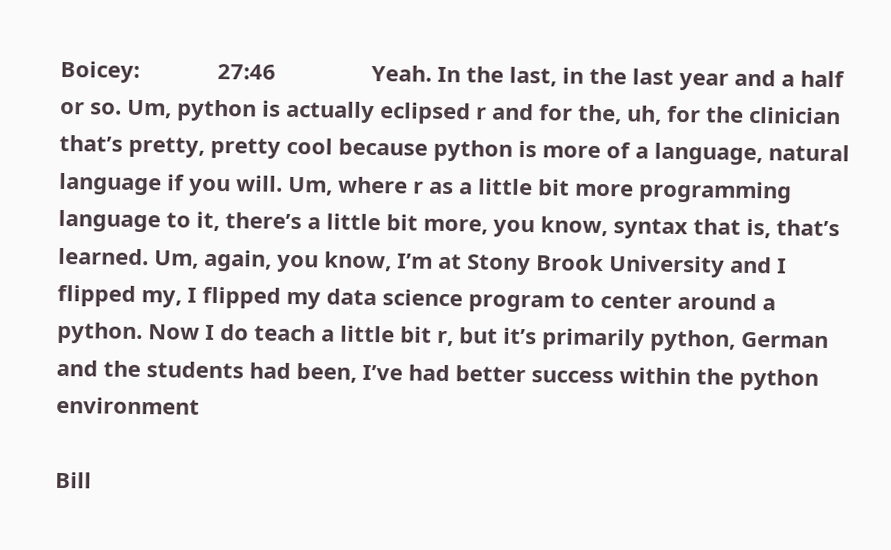Boicey:             27:46                Yeah. In the last, in the last year and a half or so. Um, python is actually eclipsed r and for the, uh, for the clinician that’s pretty, pretty cool because python is more of a language, natural language if you will. Um, where r as a little bit more programming language to it, there’s a little bit more, you know, syntax that is, that’s learned. Um, again, you know, I’m at Stony Brook University and I flipped my, I flipped my data science program to center around a python. Now I do teach a little bit r, but it’s primarily python, German and the students had been, I’ve had better success within the python environment

Bill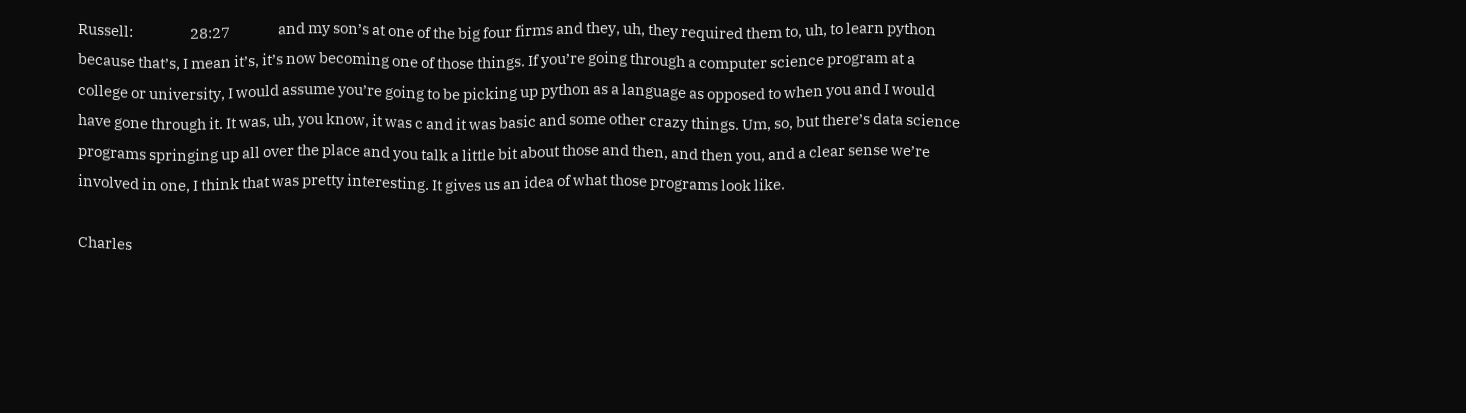Russell:                   28:27                and my son’s at one of the big four firms and they, uh, they required them to, uh, to learn python because that’s, I mean it’s, it’s now becoming one of those things. If you’re going through a computer science program at a college or university, I would assume you’re going to be picking up python as a language as opposed to when you and I would have gone through it. It was, uh, you know, it was c and it was basic and some other crazy things. Um, so, but there’s data science programs springing up all over the place and you talk a little bit about those and then, and then you, and a clear sense we’re involved in one, I think that was pretty interesting. It gives us an idea of what those programs look like.

Charles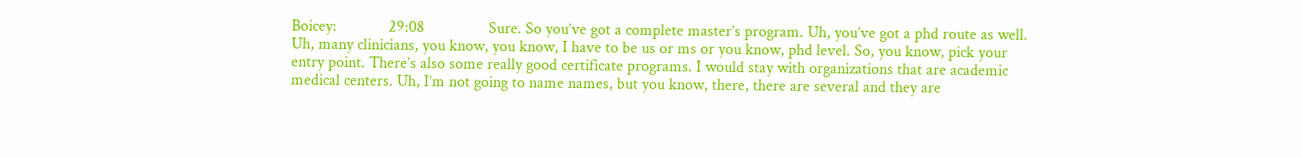Boicey:             29:08                Sure. So you’ve got a complete master’s program. Uh, you’ve got a phd route as well. Uh, many clinicians, you know, you know, I have to be us or ms or you know, phd level. So, you know, pick your entry point. There’s also some really good certificate programs. I would stay with organizations that are academic medical centers. Uh, I’m not going to name names, but you know, there, there are several and they are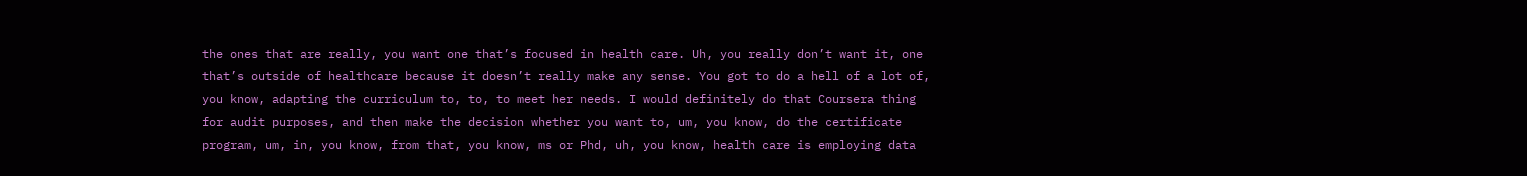the ones that are really, you want one that’s focused in health care. Uh, you really don’t want it, one that’s outside of healthcare because it doesn’t really make any sense. You got to do a hell of a lot of, you know, adapting the curriculum to, to, to meet her needs. I would definitely do that Coursera thing for audit purposes, and then make the decision whether you want to, um, you know, do the certificate program, um, in, you know, from that, you know, ms or Phd, uh, you know, health care is employing data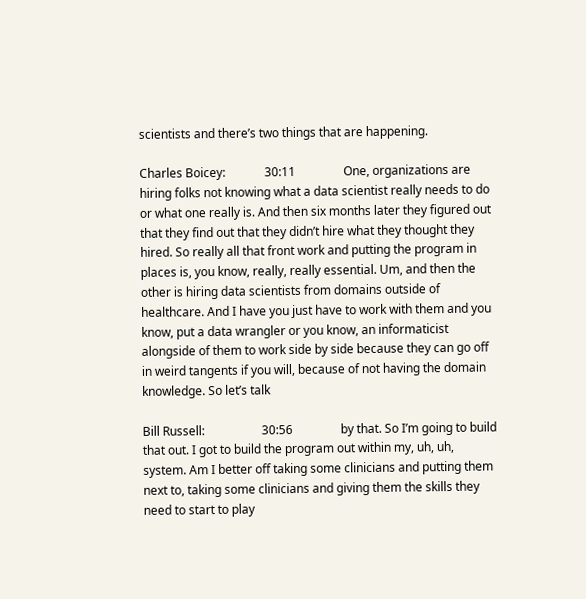scientists and there’s two things that are happening.

Charles Boicey:             30:11                One, organizations are hiring folks not knowing what a data scientist really needs to do or what one really is. And then six months later they figured out that they find out that they didn’t hire what they thought they hired. So really all that front work and putting the program in places is, you know, really, really essential. Um, and then the other is hiring data scientists from domains outside of healthcare. And I have you just have to work with them and you know, put a data wrangler or you know, an informaticist alongside of them to work side by side because they can go off in weird tangents if you will, because of not having the domain knowledge. So let’s talk

Bill Russell:                   30:56                by that. So I’m going to build that out. I got to build the program out within my, uh, uh, system. Am I better off taking some clinicians and putting them next to, taking some clinicians and giving them the skills they need to start to play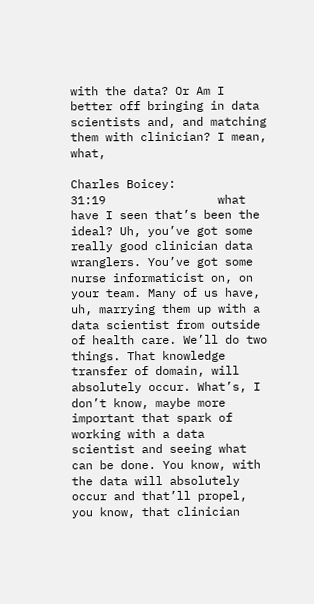with the data? Or Am I better off bringing in data scientists and, and matching them with clinician? I mean, what,

Charles Boicey:             31:19                what have I seen that’s been the ideal? Uh, you’ve got some really good clinician data wranglers. You’ve got some nurse informaticist on, on your team. Many of us have, uh, marrying them up with a data scientist from outside of health care. We’ll do two things. That knowledge transfer of domain, will absolutely occur. What’s, I don’t know, maybe more important that spark of working with a data scientist and seeing what can be done. You know, with the data will absolutely occur and that’ll propel, you know, that clinician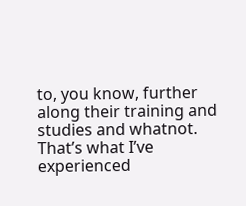to, you know, further along their training and studies and whatnot. That’s what I’ve experienced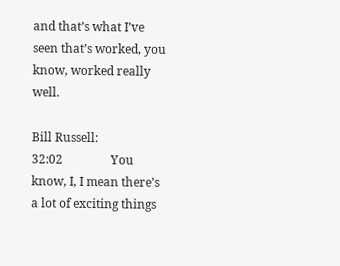and that’s what I’ve seen that’s worked, you know, worked really well.

Bill Russell:                   32:02                You know, I, I mean there’s a lot of exciting things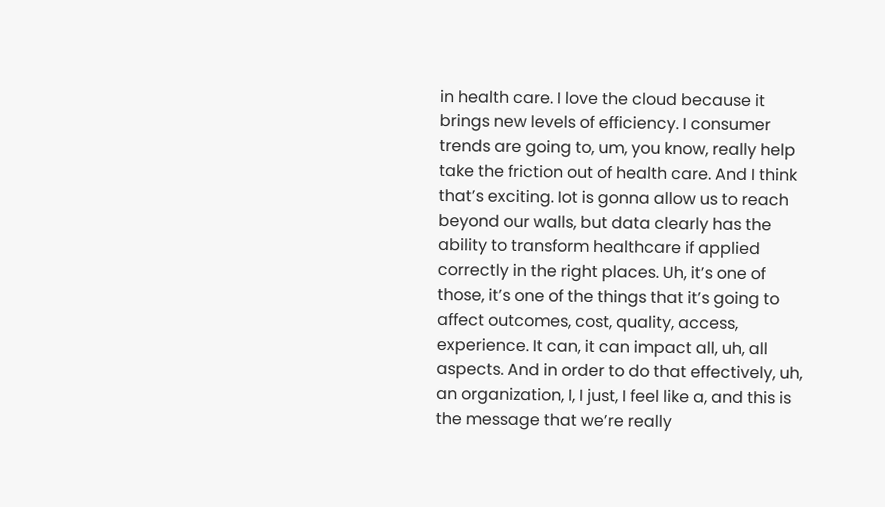in health care. I love the cloud because it brings new levels of efficiency. I consumer trends are going to, um, you know, really help take the friction out of health care. And I think that’s exciting. Iot is gonna allow us to reach beyond our walls, but data clearly has the ability to transform healthcare if applied correctly in the right places. Uh, it’s one of those, it’s one of the things that it’s going to affect outcomes, cost, quality, access, experience. It can, it can impact all, uh, all aspects. And in order to do that effectively, uh, an organization, I, I just, I feel like a, and this is the message that we’re really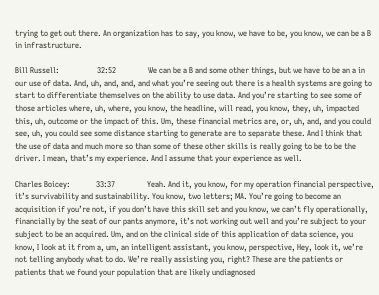trying to get out there. An organization has to say, you know, we have to be, you know, we can be a B in infrastructure.

Bill Russell:                   32:52                We can be a B and some other things, but we have to be an a in our use of data. And, uh, and, and, and what you’re seeing out there is a health systems are going to start to differentiate themselves on the ability to use data. And you’re starting to see some of those articles where, uh, where, you know, the headline, will read, you know, they, uh, impacted this, uh, outcome or the impact of this. Um, these financial metrics are, or, uh, and, and you could see, uh, you could see some distance starting to generate are to separate these. And I think that the use of data and much more so than some of these other skills is really going to be to be the driver. I mean, that’s my experience. And I assume that your experience as well.

Charles Boicey:             33:37                Yeah. And it, you know, for my operation financial perspective, it’s survivability and sustainability. You know, two letters; MA. You’re going to become an acquisition if you’re not, if you don’t have this skill set and you know, we can’t fly operationally, financially by the seat of our pants anymore, it’s not working out well and you’re subject to your subject to be an acquired. Um, and on the clinical side of this application of data science, you know, I look at it from a, um, an intelligent assistant, you know, perspective, Hey, look it, we’re not telling anybody what to do. We’re really assisting you, right? These are the patients or patients that we found your population that are likely undiagnosed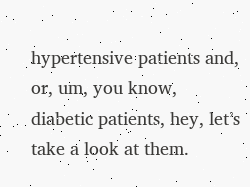hypertensive patients and, or, um, you know, diabetic patients, hey, let’s take a look at them.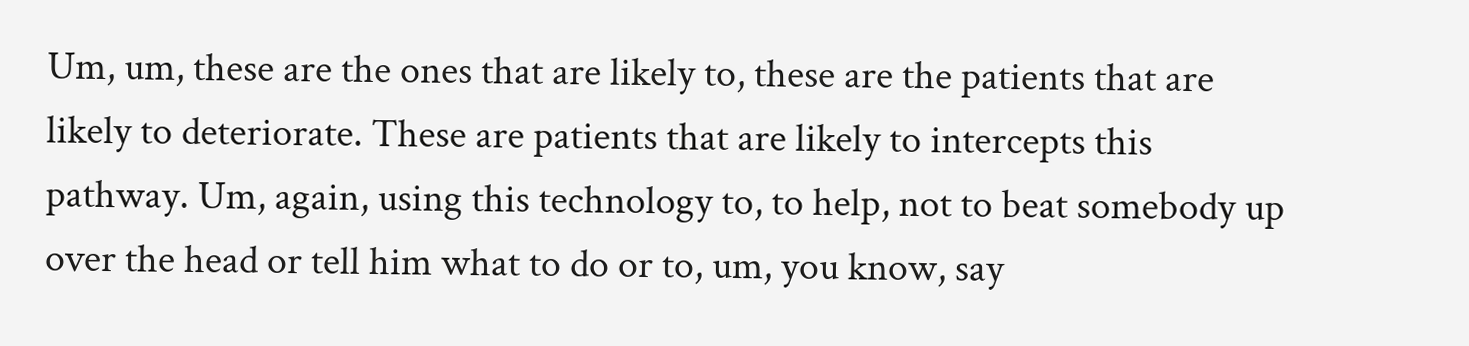Um, um, these are the ones that are likely to, these are the patients that are likely to deteriorate. These are patients that are likely to intercepts this pathway. Um, again, using this technology to, to help, not to beat somebody up over the head or tell him what to do or to, um, you know, say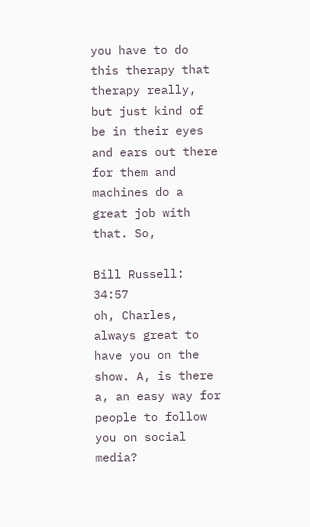you have to do this therapy that therapy really, but just kind of be in their eyes and ears out there for them and machines do a great job with that. So,

Bill Russell:                   34:57                oh, Charles, always great to have you on the show. A, is there a, an easy way for people to follow you on social media?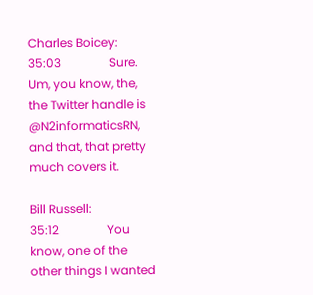Charles Boicey:             35:03                Sure. Um, you know, the, the Twitter handle is @N2informaticsRN, and that, that pretty much covers it.

Bill Russell:                   35:12                You know, one of the other things I wanted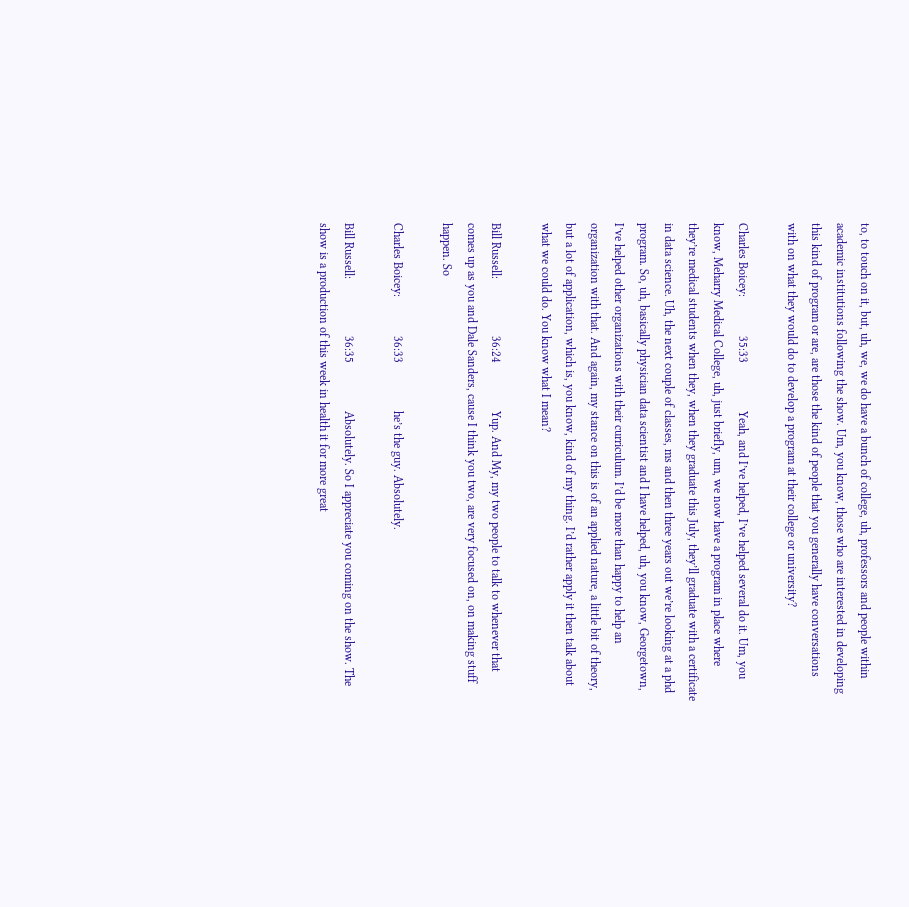to, to touch on it, but, uh, we, we do have a bunch of college, uh, professors and people within academic institutions following the show. Um, you know, those who are interested in developing this kind of program or are, are those the kind of people that you generally have conversations with on what they would do to develop a program at their college or university?

Charles Boicey:             35:33                Yeah, and I’ve helped, I’ve helped several do it. Um, you know, Meharry Medical College, uh, just briefly, um, we now have a program in place where they’re medical students when they, when they graduate this July, they’ll graduate with a certificate in data science. Uh, the next couple of classes, ms and then three years out we’re looking at a phd program. So, uh, basically physician data scientist and I have helped, uh, you know, Georgetown, I’ve helped other organizations with their curriculum. I’d be more than happy to help an organization with that. And again, my stance on this is of an applied nature, a little bit of theory, but a lot of application, which is, you know, kind of my thing. I’d rather apply it then talk about what we could do. You know what I mean?

Bill Russell:                   36:24                Yup. And My, my two people to talk to whenever that comes up as you and Dale Sanders, cause I think you two, are very focused on, on making stuff happen. So

Charles Boicey:             36:33                he’s the guy. Absolutely.

Bill Russell:                   36:35                Absolutely. So I appreciate you coming on the show. The show is a production of this week in health it for more great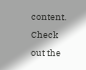content. Check out the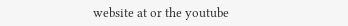website at or the youtube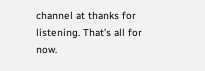channel at thanks for listening. That’s all for now.